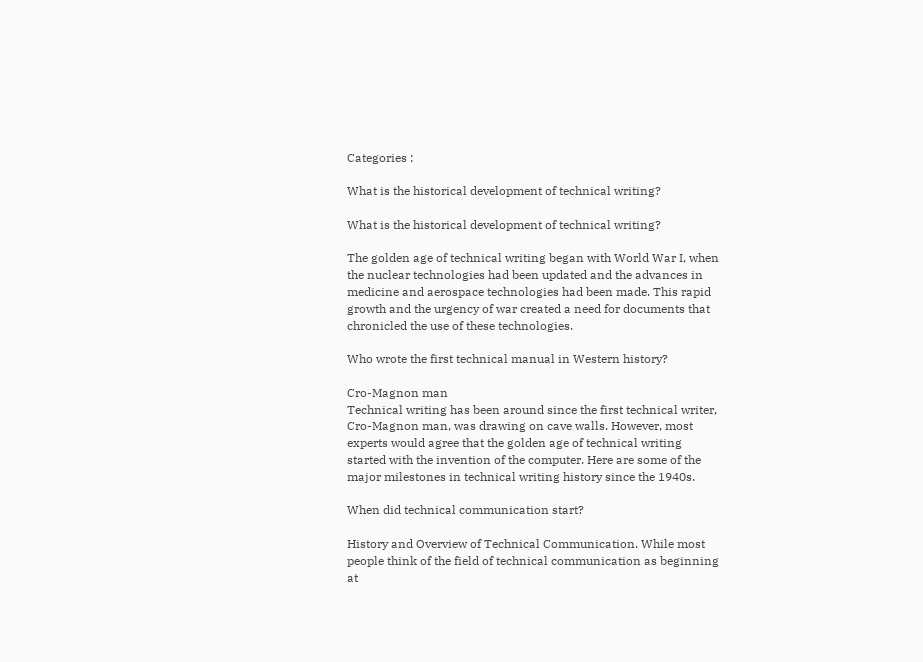Categories :

What is the historical development of technical writing?

What is the historical development of technical writing?

The golden age of technical writing began with World War I, when the nuclear technologies had been updated and the advances in medicine and aerospace technologies had been made. This rapid growth and the urgency of war created a need for documents that chronicled the use of these technologies.

Who wrote the first technical manual in Western history?

Cro-Magnon man
Technical writing has been around since the first technical writer, Cro-Magnon man, was drawing on cave walls. However, most experts would agree that the golden age of technical writing started with the invention of the computer. Here are some of the major milestones in technical writing history since the 1940s.

When did technical communication start?

History and Overview of Technical Communication. While most people think of the field of technical communication as beginning at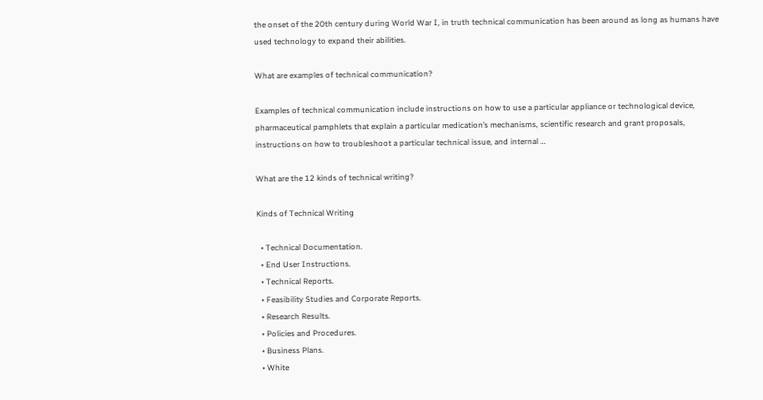the onset of the 20th century during World War I, in truth technical communication has been around as long as humans have used technology to expand their abilities.

What are examples of technical communication?

Examples of technical communication include instructions on how to use a particular appliance or technological device, pharmaceutical pamphlets that explain a particular medication’s mechanisms, scientific research and grant proposals, instructions on how to troubleshoot a particular technical issue, and internal …

What are the 12 kinds of technical writing?

Kinds of Technical Writing

  • Technical Documentation.
  • End User Instructions.
  • Technical Reports.
  • Feasibility Studies and Corporate Reports.
  • Research Results.
  • Policies and Procedures.
  • Business Plans.
  • White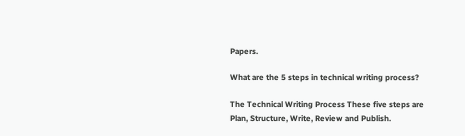Papers.

What are the 5 steps in technical writing process?

The Technical Writing Process These five steps are Plan, Structure, Write, Review and Publish.